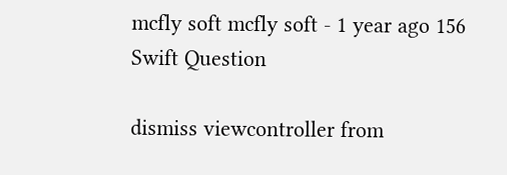mcfly soft mcfly soft - 1 year ago 156
Swift Question

dismiss viewcontroller from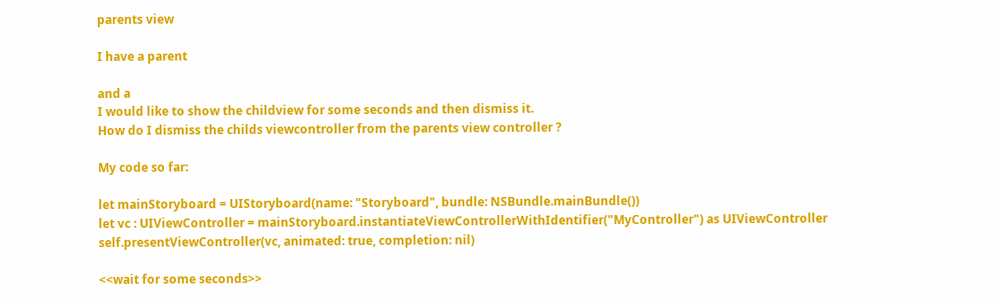parents view

I have a parent

and a
I would like to show the childview for some seconds and then dismiss it.
How do I dismiss the childs viewcontroller from the parents view controller ?

My code so far:

let mainStoryboard = UIStoryboard(name: "Storyboard", bundle: NSBundle.mainBundle())
let vc : UIViewController = mainStoryboard.instantiateViewControllerWithIdentifier("MyController") as UIViewController
self.presentViewController(vc, animated: true, completion: nil)

<<wait for some seconds>>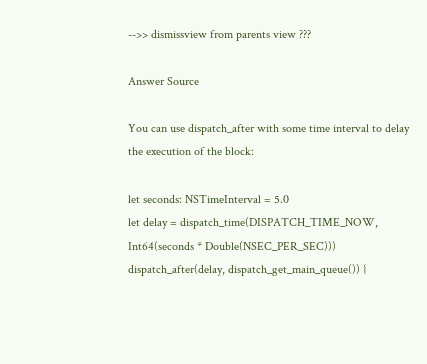-->> dismissview from parents view ???

Answer Source

You can use dispatch_after with some time interval to delay the execution of the block:

let seconds: NSTimeInterval = 5.0
let delay = dispatch_time(DISPATCH_TIME_NOW, Int64(seconds * Double(NSEC_PER_SEC)))
dispatch_after(delay, dispatch_get_main_queue()) {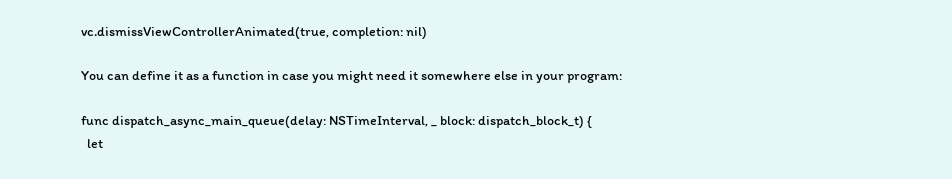vc.dismissViewControllerAnimated(true, completion: nil)

You can define it as a function in case you might need it somewhere else in your program:

func dispatch_async_main_queue(delay: NSTimeInterval, _ block: dispatch_block_t) {
  let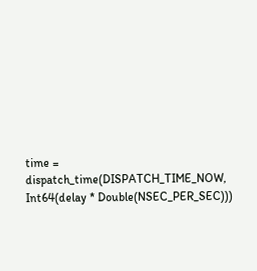time = dispatch_time(DISPATCH_TIME_NOW, Int64(delay * Double(NSEC_PER_SEC)))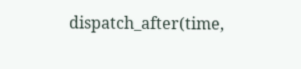dispatch_after(time,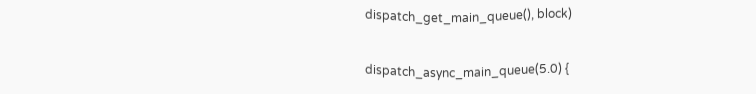dispatch_get_main_queue(), block)


dispatch_async_main_queue(5.0) {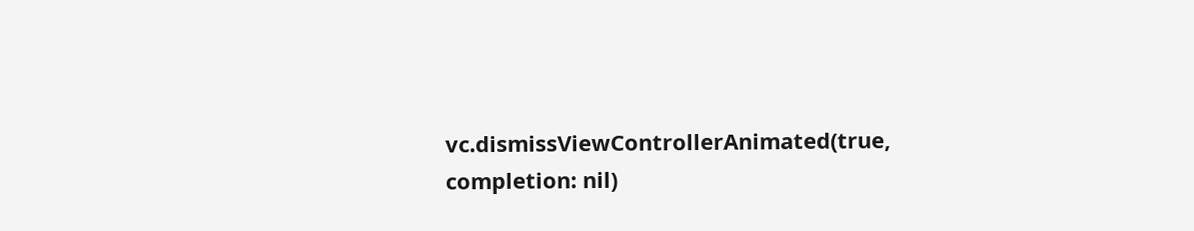vc.dismissViewControllerAnimated(true, completion: nil)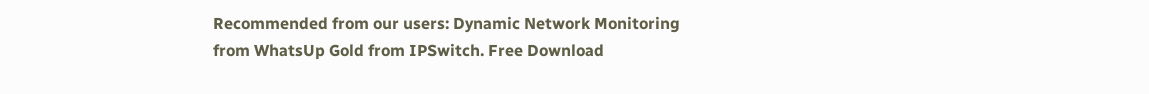Recommended from our users: Dynamic Network Monitoring from WhatsUp Gold from IPSwitch. Free Download